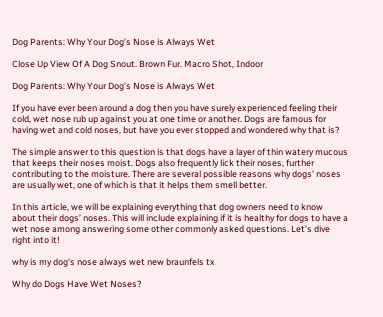Dog Parents: Why Your Dog’s Nose is Always Wet

Close Up View Of A Dog Snout. Brown Fur. Macro Shot, Indoor

Dog Parents: Why Your Dog’s Nose is Always Wet

If you have ever been around a dog then you have surely experienced feeling their cold, wet nose rub up against you at one time or another. Dogs are famous for having wet and cold noses, but have you ever stopped and wondered why that is?

The simple answer to this question is that dogs have a layer of thin watery mucous that keeps their noses moist. Dogs also frequently lick their noses, further contributing to the moisture. There are several possible reasons why dogs’ noses are usually wet, one of which is that it helps them smell better.

In this article, we will be explaining everything that dog owners need to know about their dogs’ noses. This will include explaining if it is healthy for dogs to have a wet nose among answering some other commonly asked questions. Let’s dive right into it!

why is my dog's nose always wet new braunfels tx

Why do Dogs Have Wet Noses?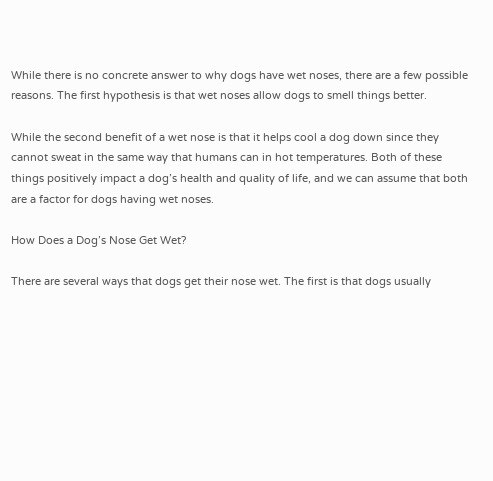While there is no concrete answer to why dogs have wet noses, there are a few possible reasons. The first hypothesis is that wet noses allow dogs to smell things better.

While the second benefit of a wet nose is that it helps cool a dog down since they cannot sweat in the same way that humans can in hot temperatures. Both of these things positively impact a dog’s health and quality of life, and we can assume that both are a factor for dogs having wet noses.

How Does a Dog’s Nose Get Wet?

There are several ways that dogs get their nose wet. The first is that dogs usually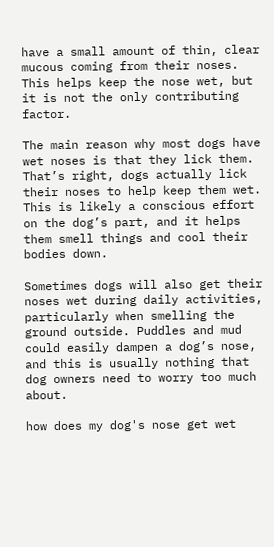have a small amount of thin, clear mucous coming from their noses. This helps keep the nose wet, but it is not the only contributing factor.

The main reason why most dogs have wet noses is that they lick them. That’s right, dogs actually lick their noses to help keep them wet. This is likely a conscious effort on the dog’s part, and it helps them smell things and cool their bodies down.

Sometimes dogs will also get their noses wet during daily activities, particularly when smelling the ground outside. Puddles and mud could easily dampen a dog’s nose, and this is usually nothing that dog owners need to worry too much about.

how does my dog's nose get wet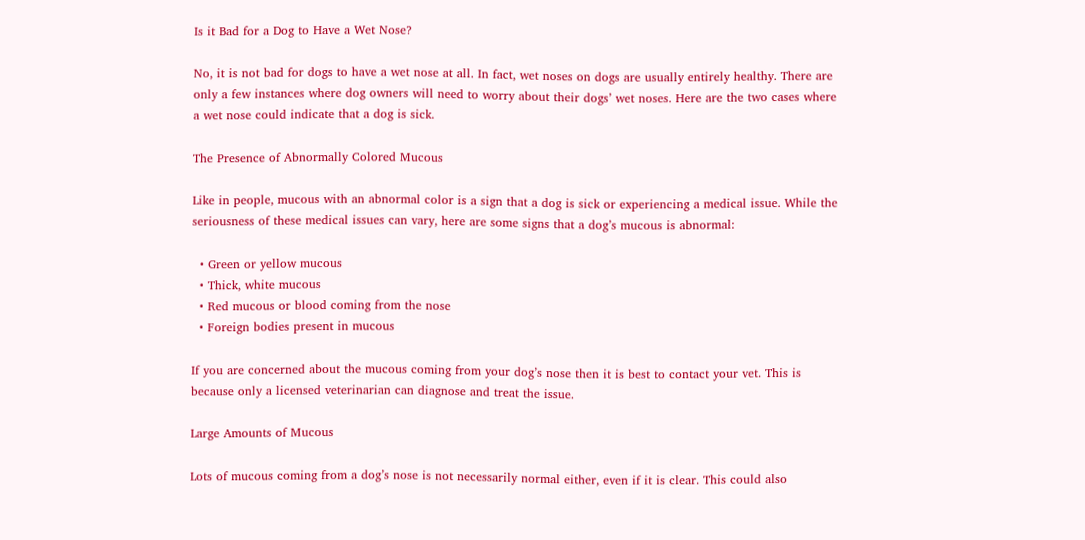Is it Bad for a Dog to Have a Wet Nose?

No, it is not bad for dogs to have a wet nose at all. In fact, wet noses on dogs are usually entirely healthy. There are only a few instances where dog owners will need to worry about their dogs’ wet noses. Here are the two cases where a wet nose could indicate that a dog is sick.

The Presence of Abnormally Colored Mucous

Like in people, mucous with an abnormal color is a sign that a dog is sick or experiencing a medical issue. While the seriousness of these medical issues can vary, here are some signs that a dog’s mucous is abnormal:

  • Green or yellow mucous
  • Thick, white mucous
  • Red mucous or blood coming from the nose
  • Foreign bodies present in mucous

If you are concerned about the mucous coming from your dog’s nose then it is best to contact your vet. This is because only a licensed veterinarian can diagnose and treat the issue.

Large Amounts of Mucous

Lots of mucous coming from a dog’s nose is not necessarily normal either, even if it is clear. This could also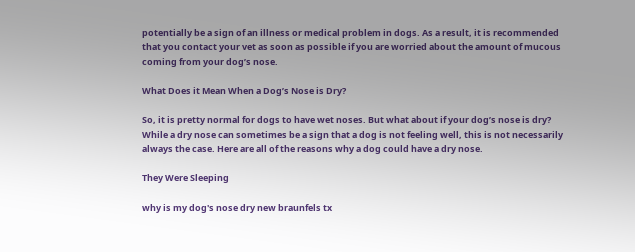potentially be a sign of an illness or medical problem in dogs. As a result, it is recommended that you contact your vet as soon as possible if you are worried about the amount of mucous coming from your dog’s nose.

What Does it Mean When a Dog’s Nose is Dry?

So, it is pretty normal for dogs to have wet noses. But what about if your dog’s nose is dry? While a dry nose can sometimes be a sign that a dog is not feeling well, this is not necessarily always the case. Here are all of the reasons why a dog could have a dry nose.

They Were Sleeping

why is my dog's nose dry new braunfels tx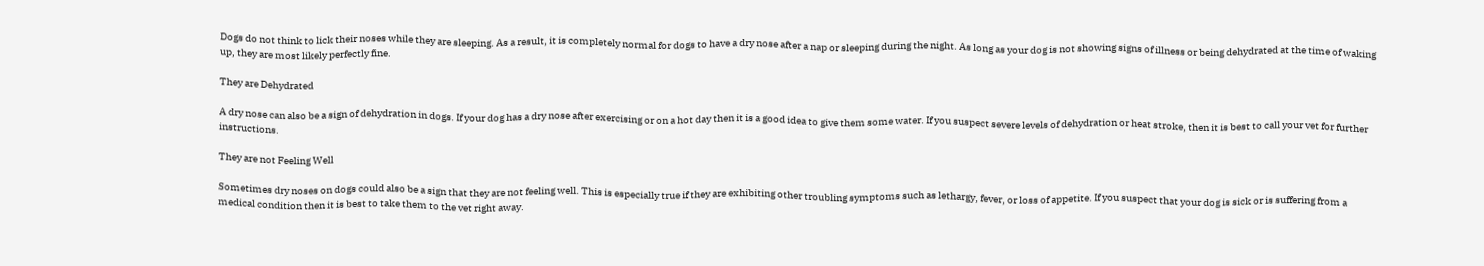Dogs do not think to lick their noses while they are sleeping. As a result, it is completely normal for dogs to have a dry nose after a nap or sleeping during the night. As long as your dog is not showing signs of illness or being dehydrated at the time of waking up, they are most likely perfectly fine.

They are Dehydrated

A dry nose can also be a sign of dehydration in dogs. If your dog has a dry nose after exercising or on a hot day then it is a good idea to give them some water. If you suspect severe levels of dehydration or heat stroke, then it is best to call your vet for further instructions.

They are not Feeling Well

Sometimes dry noses on dogs could also be a sign that they are not feeling well. This is especially true if they are exhibiting other troubling symptoms such as lethargy, fever, or loss of appetite. If you suspect that your dog is sick or is suffering from a medical condition then it is best to take them to the vet right away.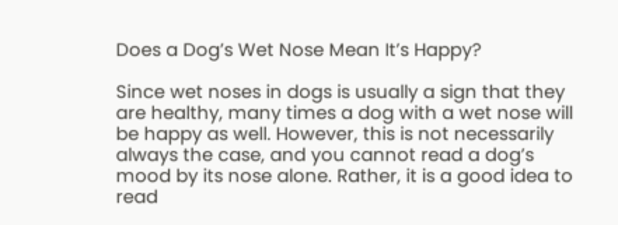Does a Dog’s Wet Nose Mean It’s Happy?

Since wet noses in dogs is usually a sign that they are healthy, many times a dog with a wet nose will be happy as well. However, this is not necessarily always the case, and you cannot read a dog’s mood by its nose alone. Rather, it is a good idea to read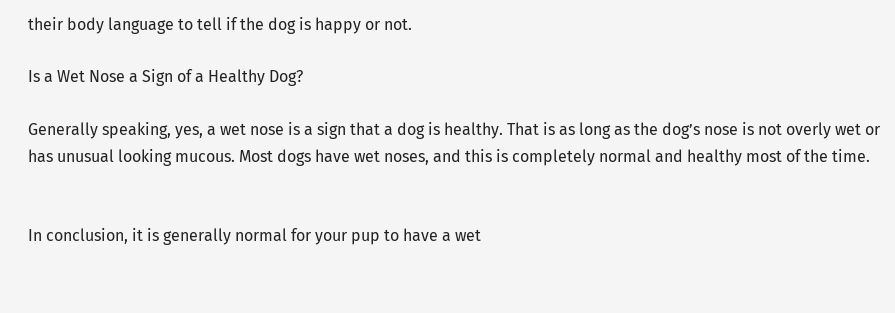their body language to tell if the dog is happy or not.

Is a Wet Nose a Sign of a Healthy Dog?

Generally speaking, yes, a wet nose is a sign that a dog is healthy. That is as long as the dog’s nose is not overly wet or has unusual looking mucous. Most dogs have wet noses, and this is completely normal and healthy most of the time.


In conclusion, it is generally normal for your pup to have a wet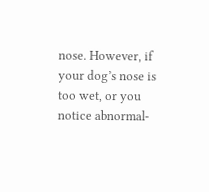nose. However, if your dog’s nose is too wet, or you notice abnormal-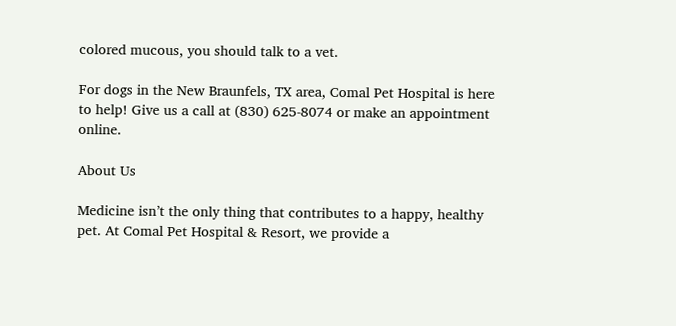colored mucous, you should talk to a vet.

For dogs in the New Braunfels, TX area, Comal Pet Hospital is here to help! Give us a call at (830) 625-8074 or make an appointment online.

About Us

Medicine isn’t the only thing that contributes to a happy, healthy pet. At Comal Pet Hospital & Resort, we provide a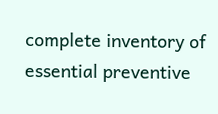complete inventory of essential preventive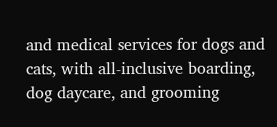and medical services for dogs and cats, with all-inclusive boarding, dog daycare, and grooming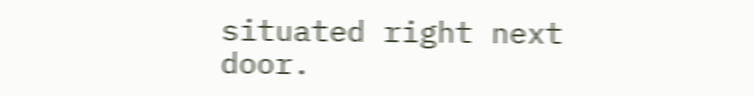situated right next door.